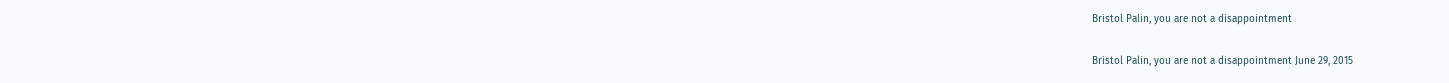Bristol Palin, you are not a disappointment

Bristol Palin, you are not a disappointment June 29, 2015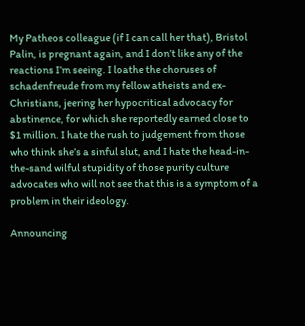My Patheos colleague (if I can call her that), Bristol Palin, is pregnant again, and I don’t like any of the reactions I’m seeing. I loathe the choruses of schadenfreude from my fellow atheists and ex-Christians, jeering her hypocritical advocacy for abstinence, for which she reportedly earned close to $1 million. I hate the rush to judgement from those who think she’s a sinful slut, and I hate the head-in-the-sand wilful stupidity of those purity culture advocates who will not see that this is a symptom of a problem in their ideology.

Announcing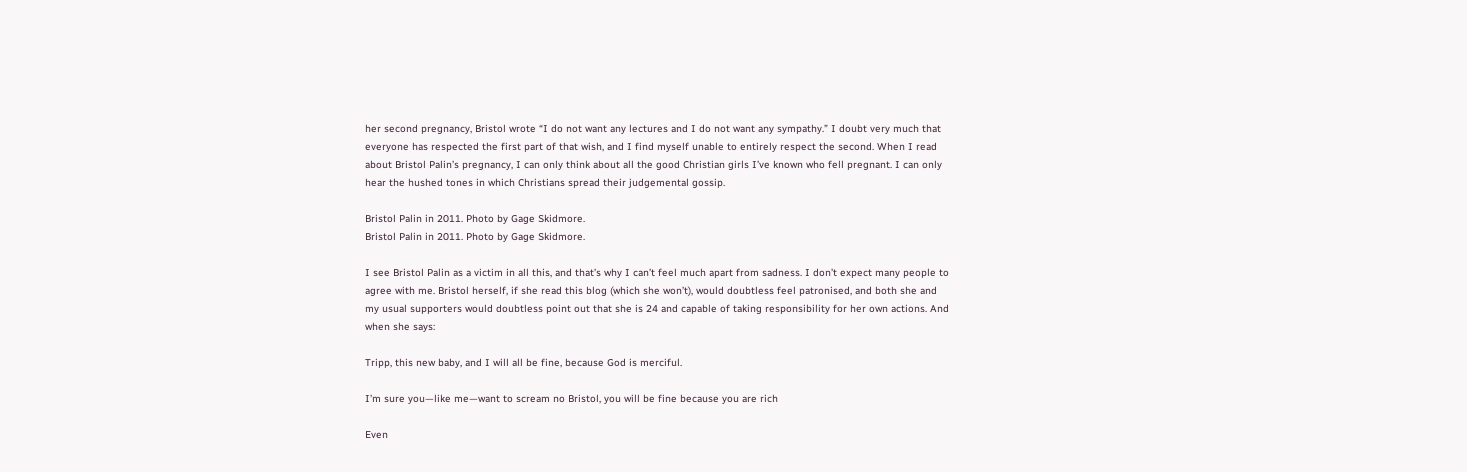her second pregnancy, Bristol wrote “I do not want any lectures and I do not want any sympathy.” I doubt very much that everyone has respected the first part of that wish, and I find myself unable to entirely respect the second. When I read about Bristol Palin’s pregnancy, I can only think about all the good Christian girls I’ve known who fell pregnant. I can only hear the hushed tones in which Christians spread their judgemental gossip.

Bristol Palin in 2011. Photo by Gage Skidmore.
Bristol Palin in 2011. Photo by Gage Skidmore.

I see Bristol Palin as a victim in all this, and that’s why I can’t feel much apart from sadness. I don’t expect many people to agree with me. Bristol herself, if she read this blog (which she won’t), would doubtless feel patronised, and both she and my usual supporters would doubtless point out that she is 24 and capable of taking responsibility for her own actions. And when she says:

Tripp, this new baby, and I will all be fine, because God is merciful.

I’m sure you—like me—want to scream no Bristol, you will be fine because you are rich

Even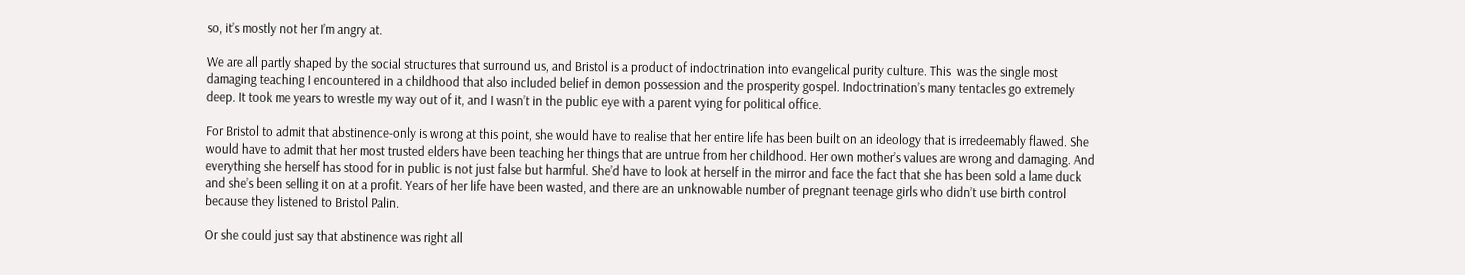so, it’s mostly not her I’m angry at.

We are all partly shaped by the social structures that surround us, and Bristol is a product of indoctrination into evangelical purity culture. This  was the single most damaging teaching I encountered in a childhood that also included belief in demon possession and the prosperity gospel. Indoctrination’s many tentacles go extremely deep. It took me years to wrestle my way out of it, and I wasn’t in the public eye with a parent vying for political office.

For Bristol to admit that abstinence-only is wrong at this point, she would have to realise that her entire life has been built on an ideology that is irredeemably flawed. She would have to admit that her most trusted elders have been teaching her things that are untrue from her childhood. Her own mother’s values are wrong and damaging. And everything she herself has stood for in public is not just false but harmful. She’d have to look at herself in the mirror and face the fact that she has been sold a lame duck and she’s been selling it on at a profit. Years of her life have been wasted, and there are an unknowable number of pregnant teenage girls who didn’t use birth control because they listened to Bristol Palin.

Or she could just say that abstinence was right all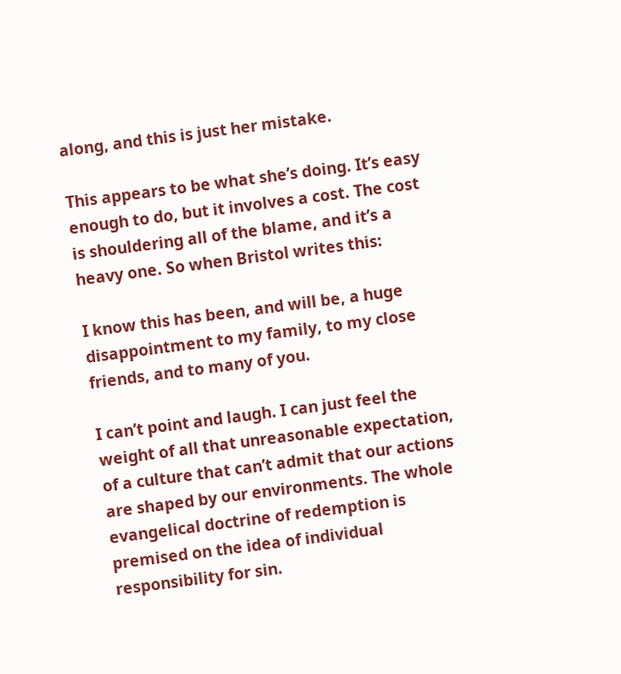along, and this is just her mistake.

This appears to be what she’s doing. It’s easy enough to do, but it involves a cost. The cost is shouldering all of the blame, and it’s a heavy one. So when Bristol writes this:

I know this has been, and will be, a huge disappointment to my family, to my close friends, and to many of you.

I can’t point and laugh. I can just feel the weight of all that unreasonable expectation, of a culture that can’t admit that our actions are shaped by our environments. The whole evangelical doctrine of redemption is premised on the idea of individual responsibility for sin.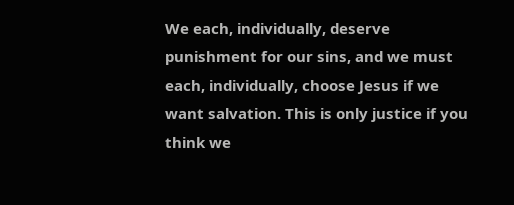We each, individually, deserve punishment for our sins, and we must each, individually, choose Jesus if we want salvation. This is only justice if you think we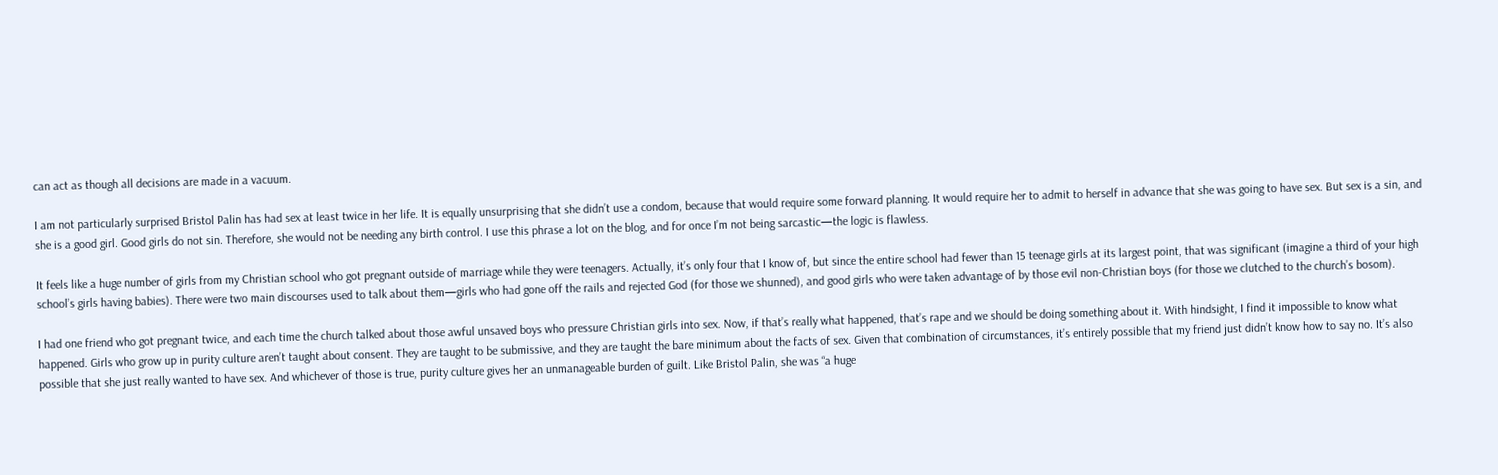can act as though all decisions are made in a vacuum.

I am not particularly surprised Bristol Palin has had sex at least twice in her life. It is equally unsurprising that she didn’t use a condom, because that would require some forward planning. It would require her to admit to herself in advance that she was going to have sex. But sex is a sin, and she is a good girl. Good girls do not sin. Therefore, she would not be needing any birth control. I use this phrase a lot on the blog, and for once I’m not being sarcastic—the logic is flawless.

It feels like a huge number of girls from my Christian school who got pregnant outside of marriage while they were teenagers. Actually, it’s only four that I know of, but since the entire school had fewer than 15 teenage girls at its largest point, that was significant (imagine a third of your high school’s girls having babies). There were two main discourses used to talk about them—girls who had gone off the rails and rejected God (for those we shunned), and good girls who were taken advantage of by those evil non-Christian boys (for those we clutched to the church’s bosom).

I had one friend who got pregnant twice, and each time the church talked about those awful unsaved boys who pressure Christian girls into sex. Now, if that’s really what happened, that’s rape and we should be doing something about it. With hindsight, I find it impossible to know what happened. Girls who grow up in purity culture aren’t taught about consent. They are taught to be submissive, and they are taught the bare minimum about the facts of sex. Given that combination of circumstances, it’s entirely possible that my friend just didn’t know how to say no. It’s also possible that she just really wanted to have sex. And whichever of those is true, purity culture gives her an unmanageable burden of guilt. Like Bristol Palin, she was “a huge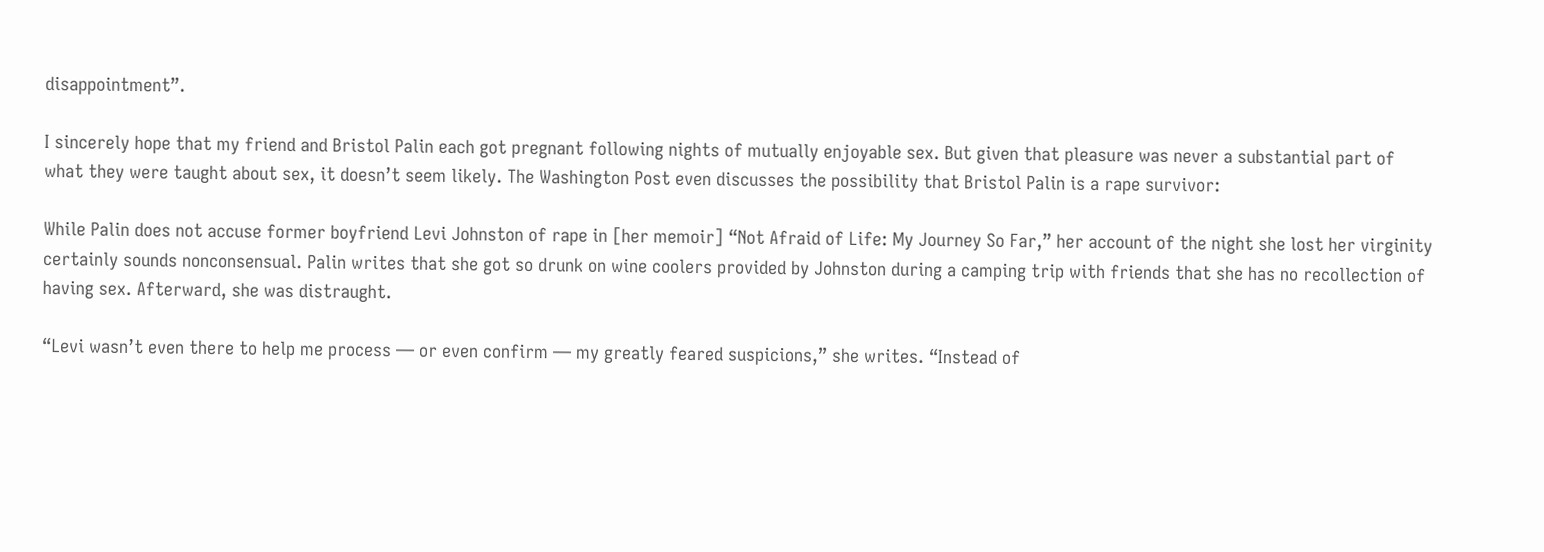disappointment”.

I sincerely hope that my friend and Bristol Palin each got pregnant following nights of mutually enjoyable sex. But given that pleasure was never a substantial part of what they were taught about sex, it doesn’t seem likely. The Washington Post even discusses the possibility that Bristol Palin is a rape survivor:

While Palin does not accuse former boyfriend Levi Johnston of rape in [her memoir] “Not Afraid of Life: My Journey So Far,” her account of the night she lost her virginity certainly sounds nonconsensual. Palin writes that she got so drunk on wine coolers provided by Johnston during a camping trip with friends that she has no recollection of having sex. Afterward, she was distraught.

“Levi wasn’t even there to help me process — or even confirm — my greatly feared suspicions,” she writes. “Instead of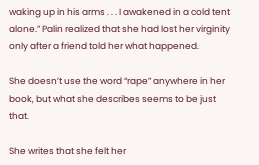waking up in his arms . . . I awakened in a cold tent alone.” Palin realized that she had lost her virginity only after a friend told her what happened.

She doesn’t use the word “rape” anywhere in her book, but what she describes seems to be just that.

She writes that she felt her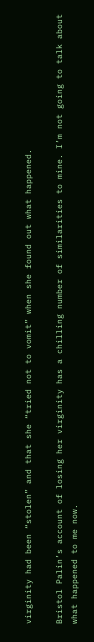virginity had been “stolen” and that she “tried not to vomit” when she found out what happened.

Bristol Palin’s account of losing her virginity has a chilling number of similarities to mine. I’m not going to talk about what happened to me now.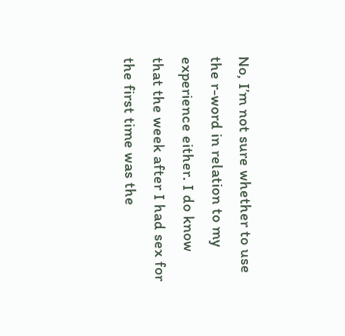No, I’m not sure whether to use the r-word in relation to my experience either. I do know that the week after I had sex for the first time was the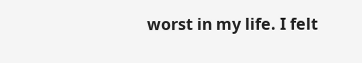worst in my life. I felt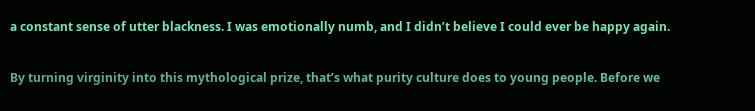a constant sense of utter blackness. I was emotionally numb, and I didn’t believe I could ever be happy again.

By turning virginity into this mythological prize, that’s what purity culture does to young people. Before we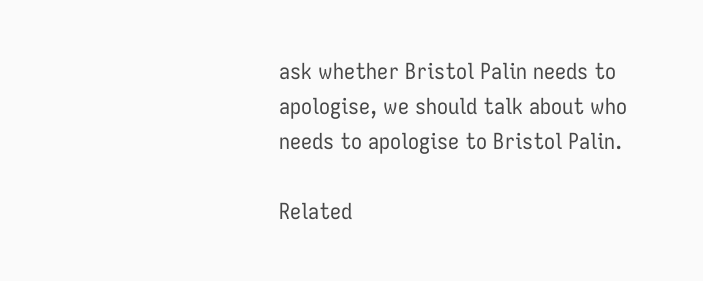ask whether Bristol Palin needs to apologise, we should talk about who needs to apologise to Bristol Palin.

Related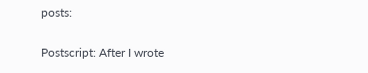posts:

Postscript: After I wrote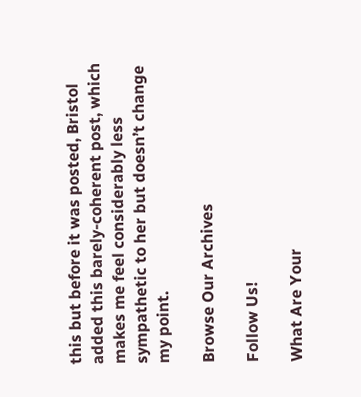this but before it was posted, Bristol added this barely-coherent post, which makes me feel considerably less sympathetic to her but doesn’t change my point.

Browse Our Archives

Follow Us!

What Are Your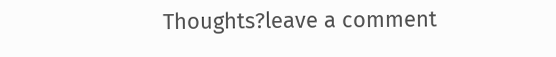Thoughts?leave a comment